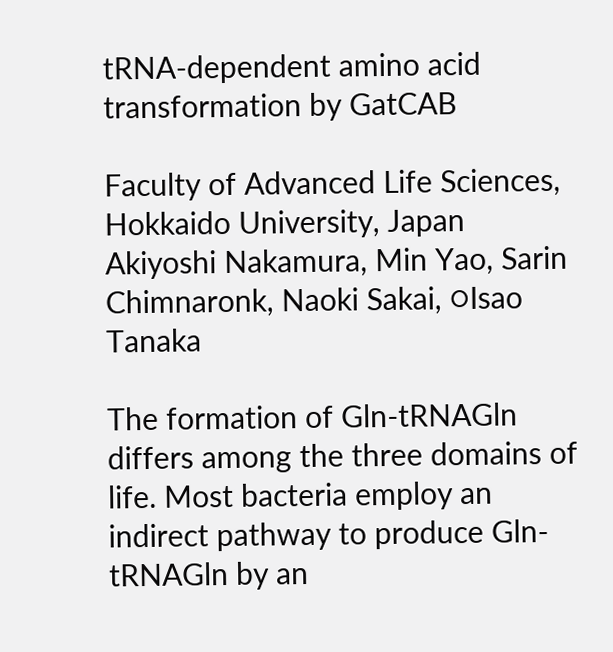tRNA-dependent amino acid transformation by GatCAB

Faculty of Advanced Life Sciences, Hokkaido University, Japan
Akiyoshi Nakamura, Min Yao, Sarin Chimnaronk, Naoki Sakai, ○Isao Tanaka

The formation of Gln-tRNAGln differs among the three domains of life. Most bacteria employ an indirect pathway to produce Gln-tRNAGln by an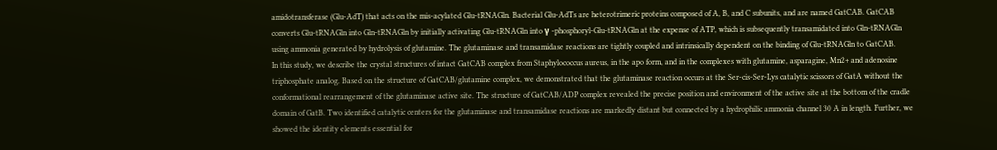amidotransferase (Glu-AdT) that acts on the mis-acylated Glu-tRNAGln. Bacterial Glu-AdTs are heterotrimeric proteins composed of A, B, and C subunits, and are named GatCAB. GatCAB converts Glu-tRNAGln into Gln-tRNAGln by initially activating Glu-tRNAGln into γ -phosphoryl-Glu-tRNAGln at the expense of ATP, which is subsequently transamidated into Gln-tRNAGln using ammonia generated by hydrolysis of glutamine. The glutaminase and transamidase reactions are tightly coupled and intrinsically dependent on the binding of Glu-tRNAGln to GatCAB.
In this study, we describe the crystal structures of intact GatCAB complex from Staphylococcus aureus, in the apo form, and in the complexes with glutamine, asparagine, Mn2+ and adenosine triphosphate analog. Based on the structure of GatCAB/glutamine complex, we demonstrated that the glutaminase reaction occurs at the Ser-cis-Ser-Lys catalytic scissors of GatA without the conformational rearrangement of the glutaminase active site. The structure of GatCAB/ADP complex revealed the precise position and environment of the active site at the bottom of the cradle domain of GatB. Two identified catalytic centers for the glutaminase and transamidase reactions are markedly distant but connected by a hydrophilic ammonia channel 30 A in length. Further, we showed the identity elements essential for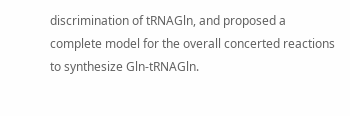discrimination of tRNAGln, and proposed a complete model for the overall concerted reactions to synthesize Gln-tRNAGln.